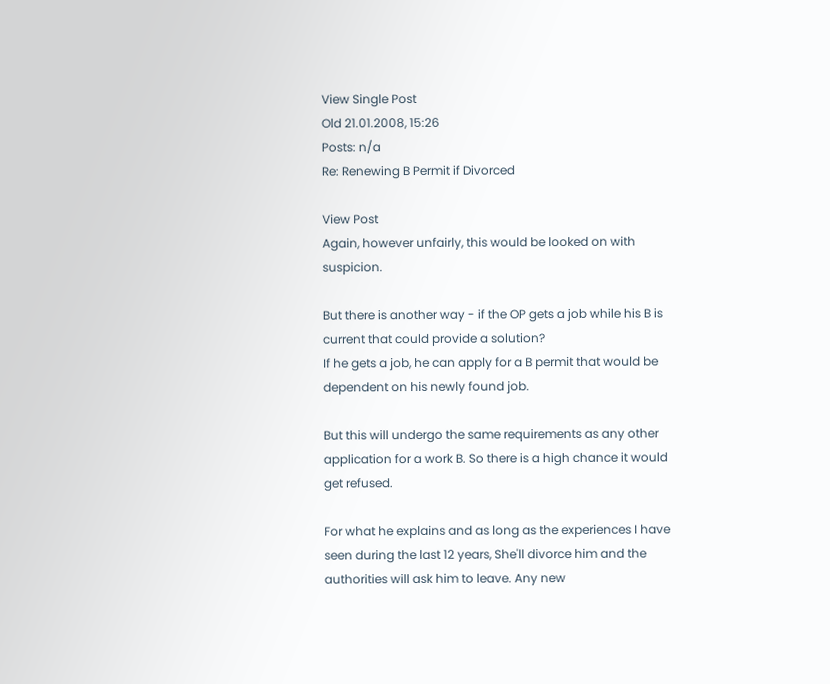View Single Post
Old 21.01.2008, 15:26
Posts: n/a
Re: Renewing B Permit if Divorced

View Post
Again, however unfairly, this would be looked on with suspicion.

But there is another way - if the OP gets a job while his B is current that could provide a solution?
If he gets a job, he can apply for a B permit that would be dependent on his newly found job.

But this will undergo the same requirements as any other application for a work B. So there is a high chance it would get refused.

For what he explains and as long as the experiences I have seen during the last 12 years, She'll divorce him and the authorities will ask him to leave. Any new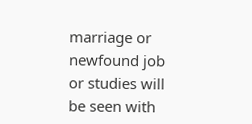marriage or newfound job or studies will be seen with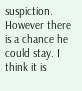suspiction. However there is a chance he could stay. I think it is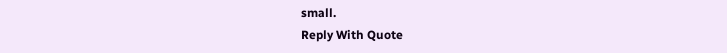small.
Reply With Quote